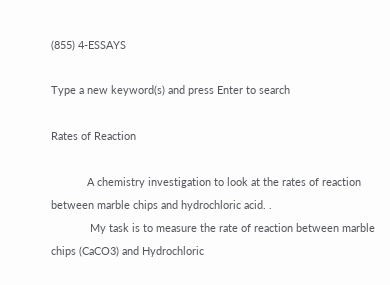(855) 4-ESSAYS

Type a new keyword(s) and press Enter to search

Rates of Reaction

            A chemistry investigation to look at the rates of reaction between marble chips and hydrochloric acid. .
             My task is to measure the rate of reaction between marble chips (CaCO3) and Hydrochloric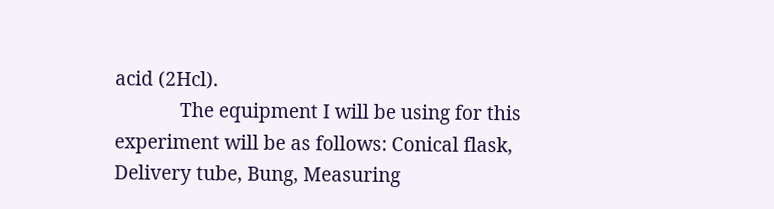acid (2Hcl).
             The equipment I will be using for this experiment will be as follows: Conical flask, Delivery tube, Bung, Measuring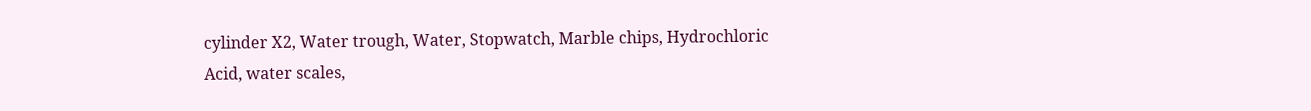cylinder X2, Water trough, Water, Stopwatch, Marble chips, Hydrochloric Acid, water scales,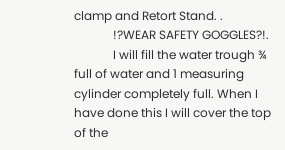clamp and Retort Stand. .
             !?WEAR SAFETY GOGGLES?!.
             I will fill the water trough ¾ full of water and 1 measuring cylinder completely full. When I have done this I will cover the top of the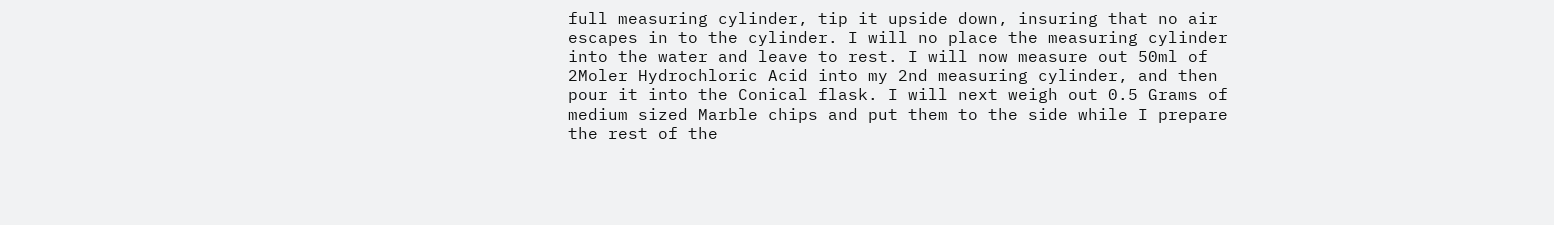full measuring cylinder, tip it upside down, insuring that no air escapes in to the cylinder. I will no place the measuring cylinder into the water and leave to rest. I will now measure out 50ml of 2Moler Hydrochloric Acid into my 2nd measuring cylinder, and then pour it into the Conical flask. I will next weigh out 0.5 Grams of medium sized Marble chips and put them to the side while I prepare the rest of the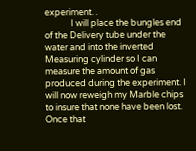experiment. .
             I will place the bungles end of the Delivery tube under the water and into the inverted Measuring cylinder so I can measure the amount of gas produced during the experiment. I will now reweigh my Marble chips to insure that none have been lost. Once that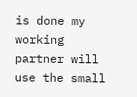is done my working partner will use the small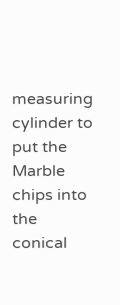measuring cylinder to put the Marble chips into the conical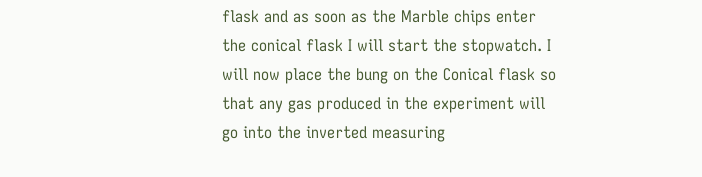flask and as soon as the Marble chips enter the conical flask I will start the stopwatch. I will now place the bung on the Conical flask so that any gas produced in the experiment will go into the inverted measuring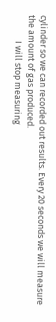cylinder so we can recorded out results. Every 20 seconds we will measure the amount of gas produced.
             I will stop measuring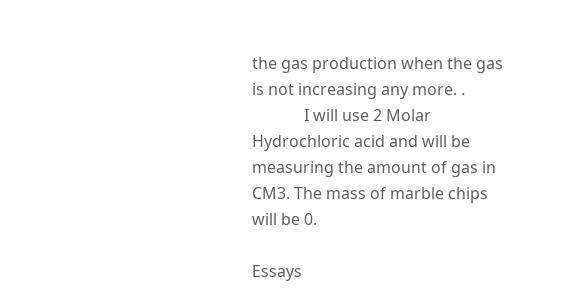the gas production when the gas is not increasing any more. .
             I will use 2 Molar Hydrochloric acid and will be measuring the amount of gas in CM3. The mass of marble chips will be 0.

Essays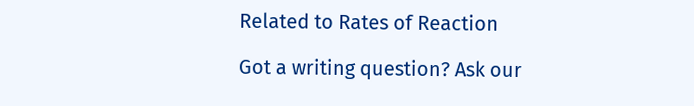Related to Rates of Reaction

Got a writing question? Ask our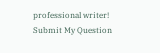professional writer!
Submit My Question